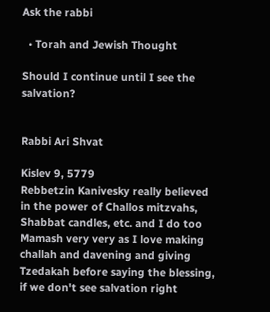Ask the rabbi

  • Torah and Jewish Thought

Should I continue until I see the salvation?


Rabbi Ari Shvat

Kislev 9, 5779
Rebbetzin Kanivesky really believed in the power of Challos mitzvahs, Shabbat candles, etc. and I do too Mamash very very as I love making challah and davening and giving Tzedakah before saying the blessing, if we don't see salvation right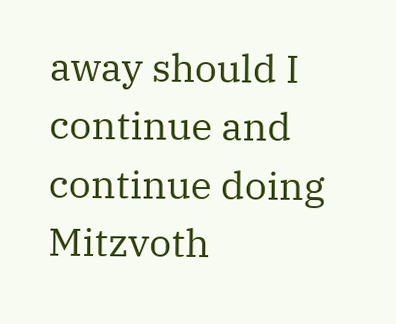away should I continue and continue doing Mitzvoth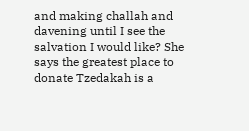and making challah and davening until I see the salvation I would like? She says the greatest place to donate Tzedakah is a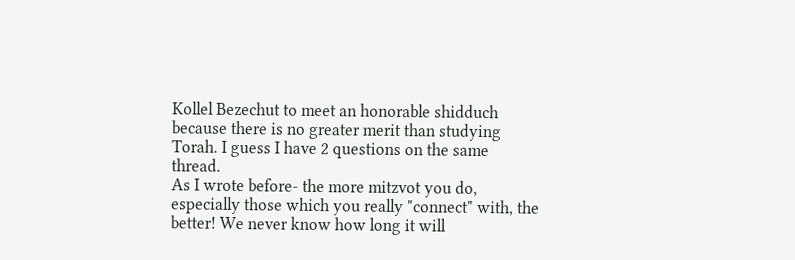Kollel Bezechut to meet an honorable shidduch because there is no greater merit than studying Torah. I guess I have 2 questions on the same thread.
As I wrote before- the more mitzvot you do, especially those which you really "connect" with, the better! We never know how long it will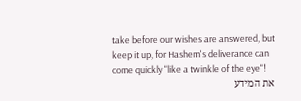take before our wishes are answered, but keep it up, for Hashem's deliverance can come quickly "like a twinkle of the eye"!
את המידע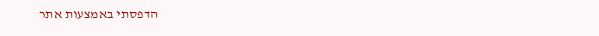הדפסתי באמצעות אתר